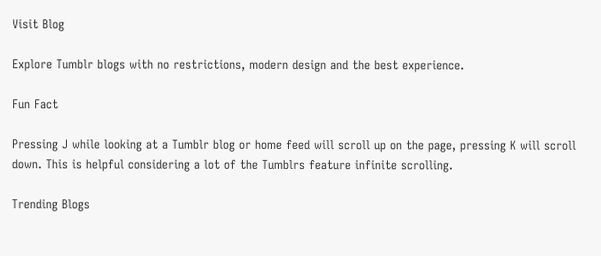Visit Blog

Explore Tumblr blogs with no restrictions, modern design and the best experience.

Fun Fact

Pressing J while looking at a Tumblr blog or home feed will scroll up on the page, pressing K will scroll down. This is helpful considering a lot of the Tumblrs feature infinite scrolling.

Trending Blogs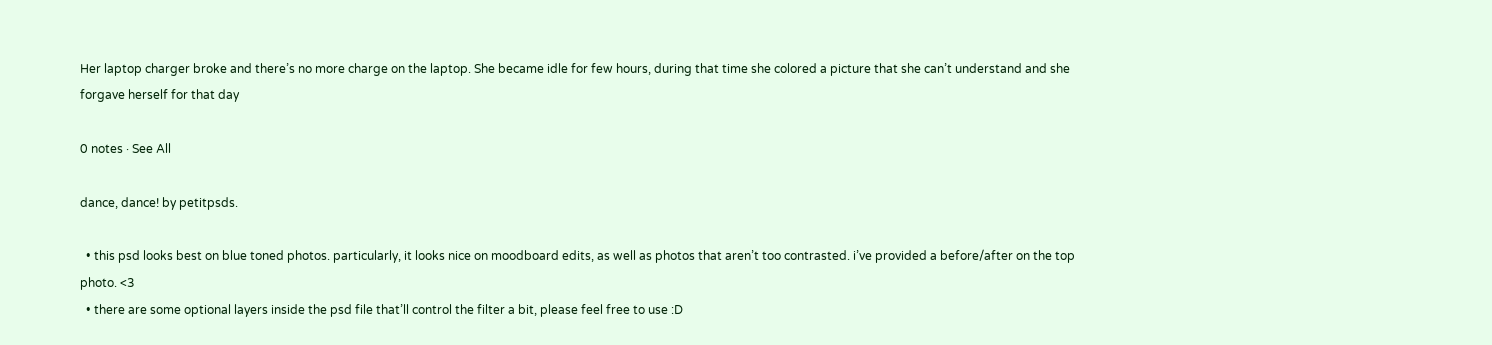Her laptop charger broke and there’s no more charge on the laptop. She became idle for few hours, during that time she colored a picture that she can’t understand and she forgave herself for that day

0 notes · See All

dance, dance! by petitpsds.

  • this psd looks best on blue toned photos. particularly, it looks nice on moodboard edits, as well as photos that aren’t too contrasted. i’ve provided a before/after on the top photo. <3
  • there are some optional layers inside the psd file that’ll control the filter a bit, please feel free to use :D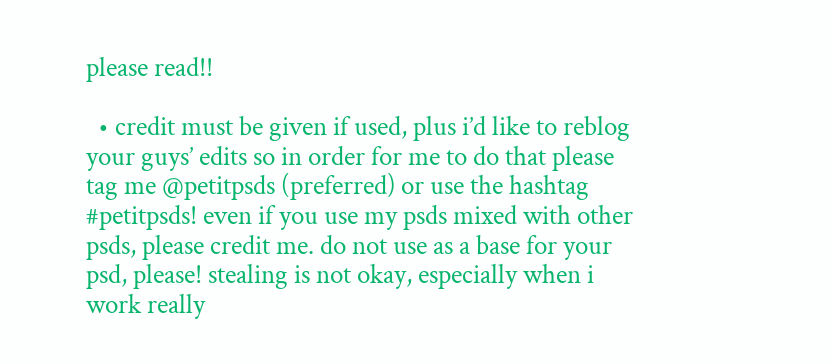please read!!

  • credit must be given if used, plus i’d like to reblog your guys’ edits so in order for me to do that please tag me @petitpsds (preferred) or use the hashtag #petitpsds! even if you use my psds mixed with other psds, please credit me. do not use as a base for your psd, please! stealing is not okay, especially when i work really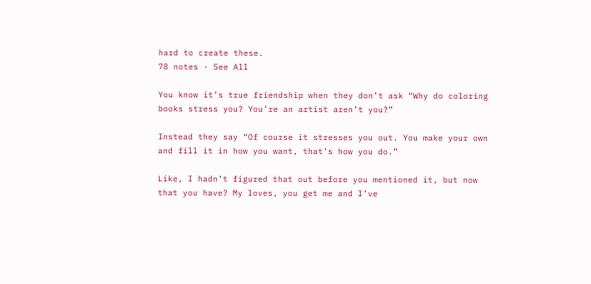hard to create these.
78 notes · See All

You know it’s true friendship when they don’t ask “Why do coloring books stress you? You’re an artist aren’t you?”

Instead they say “Of course it stresses you out. You make your own and fill it in how you want, that’s how you do.”

Like, I hadn’t figured that out before you mentioned it, but now that you have? My loves, you get me and I’ve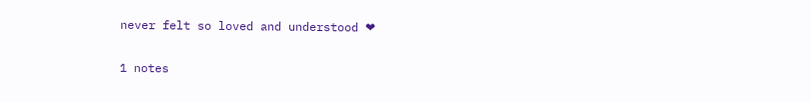never felt so loved and understood ❤

1 notes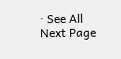· See All
Next Page